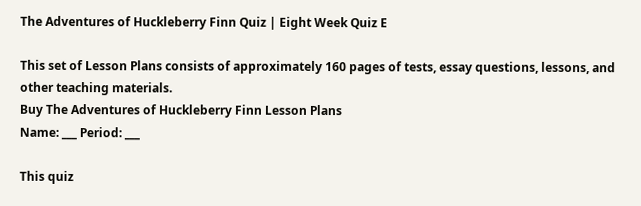The Adventures of Huckleberry Finn Quiz | Eight Week Quiz E

This set of Lesson Plans consists of approximately 160 pages of tests, essay questions, lessons, and other teaching materials.
Buy The Adventures of Huckleberry Finn Lesson Plans
Name: ___ Period: ___

This quiz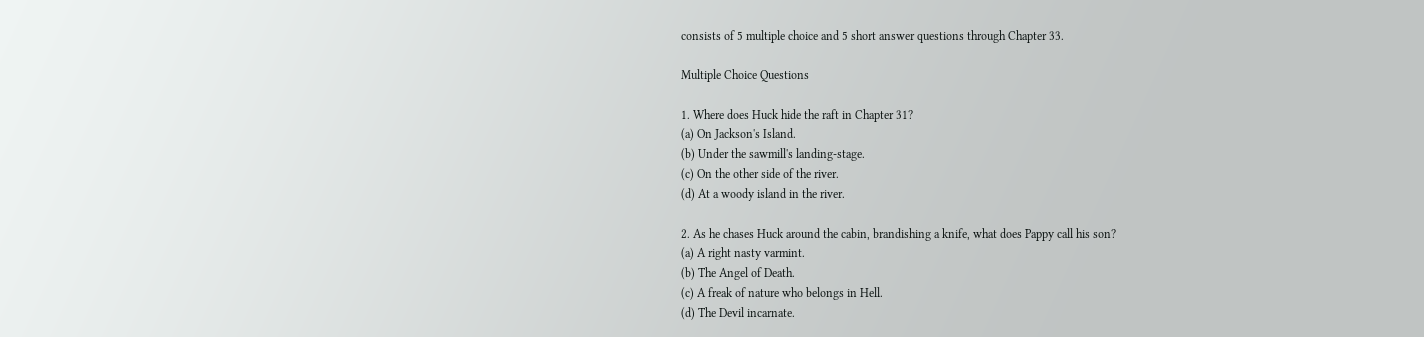consists of 5 multiple choice and 5 short answer questions through Chapter 33.

Multiple Choice Questions

1. Where does Huck hide the raft in Chapter 31?
(a) On Jackson's Island.
(b) Under the sawmill's landing-stage.
(c) On the other side of the river.
(d) At a woody island in the river.

2. As he chases Huck around the cabin, brandishing a knife, what does Pappy call his son?
(a) A right nasty varmint.
(b) The Angel of Death.
(c) A freak of nature who belongs in Hell.
(d) The Devil incarnate.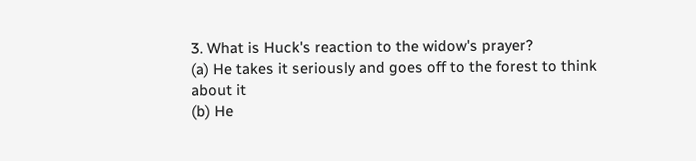3. What is Huck's reaction to the widow's prayer?
(a) He takes it seriously and goes off to the forest to think about it
(b) He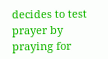decides to test prayer by praying for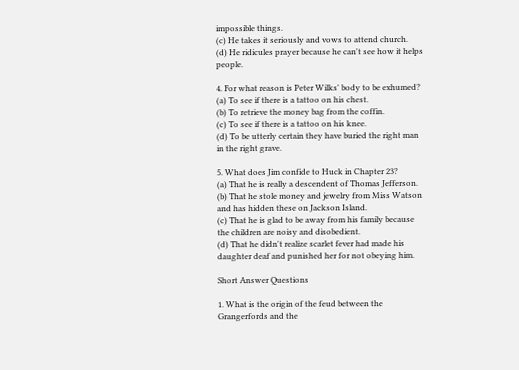impossible things.
(c) He takes it seriously and vows to attend church.
(d) He ridicules prayer because he can't see how it helps people.

4. For what reason is Peter Wilks' body to be exhumed?
(a) To see if there is a tattoo on his chest.
(b) To retrieve the money bag from the coffin.
(c) To see if there is a tattoo on his knee.
(d) To be utterly certain they have buried the right man in the right grave.

5. What does Jim confide to Huck in Chapter 23?
(a) That he is really a descendent of Thomas Jefferson.
(b) That he stole money and jewelry from Miss Watson and has hidden these on Jackson Island.
(c) That he is glad to be away from his family because the children are noisy and disobedient.
(d) That he didn't realize scarlet fever had made his daughter deaf and punished her for not obeying him.

Short Answer Questions

1. What is the origin of the feud between the Grangerfords and the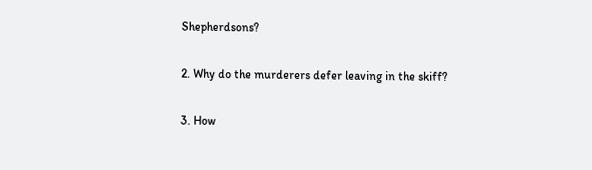Shepherdsons?

2. Why do the murderers defer leaving in the skiff?

3. How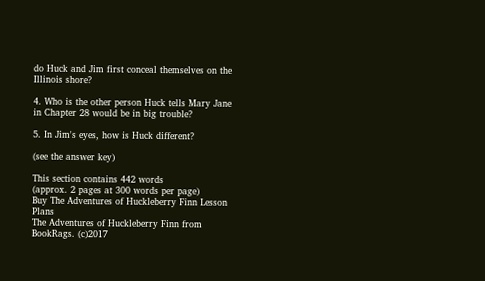do Huck and Jim first conceal themselves on the Illinois shore?

4. Who is the other person Huck tells Mary Jane in Chapter 28 would be in big trouble?

5. In Jim's eyes, how is Huck different?

(see the answer key)

This section contains 442 words
(approx. 2 pages at 300 words per page)
Buy The Adventures of Huckleberry Finn Lesson Plans
The Adventures of Huckleberry Finn from BookRags. (c)2017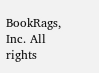BookRags, Inc. All rights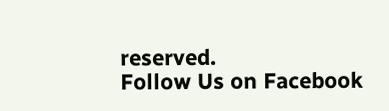reserved.
Follow Us on Facebook